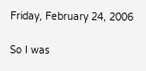Friday, February 24, 2006

So I was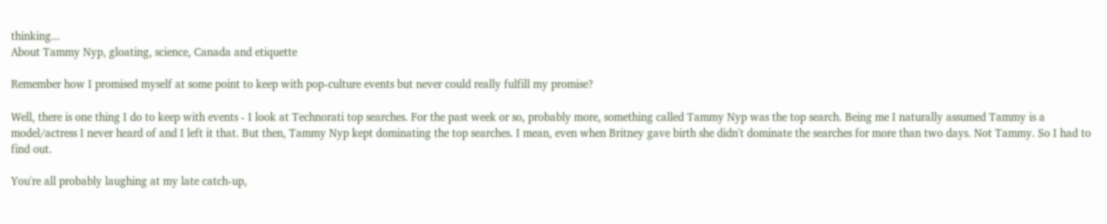thinking...
About Tammy Nyp, gloating, science, Canada and etiquette

Remember how I promised myself at some point to keep with pop-culture events but never could really fulfill my promise?

Well, there is one thing I do to keep with events - I look at Technorati top searches. For the past week or so, probably more, something called Tammy Nyp was the top search. Being me I naturally assumed Tammy is a model/actress I never heard of and I left it that. But then, Tammy Nyp kept dominating the top searches. I mean, even when Britney gave birth she didn't dominate the searches for more than two days. Not Tammy. So I had to find out.

You're all probably laughing at my late catch-up,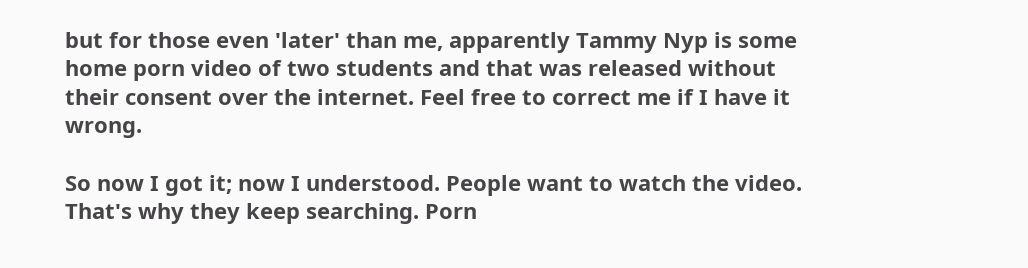but for those even 'later' than me, apparently Tammy Nyp is some home porn video of two students and that was released without their consent over the internet. Feel free to correct me if I have it wrong.

So now I got it; now I understood. People want to watch the video. That's why they keep searching. Porn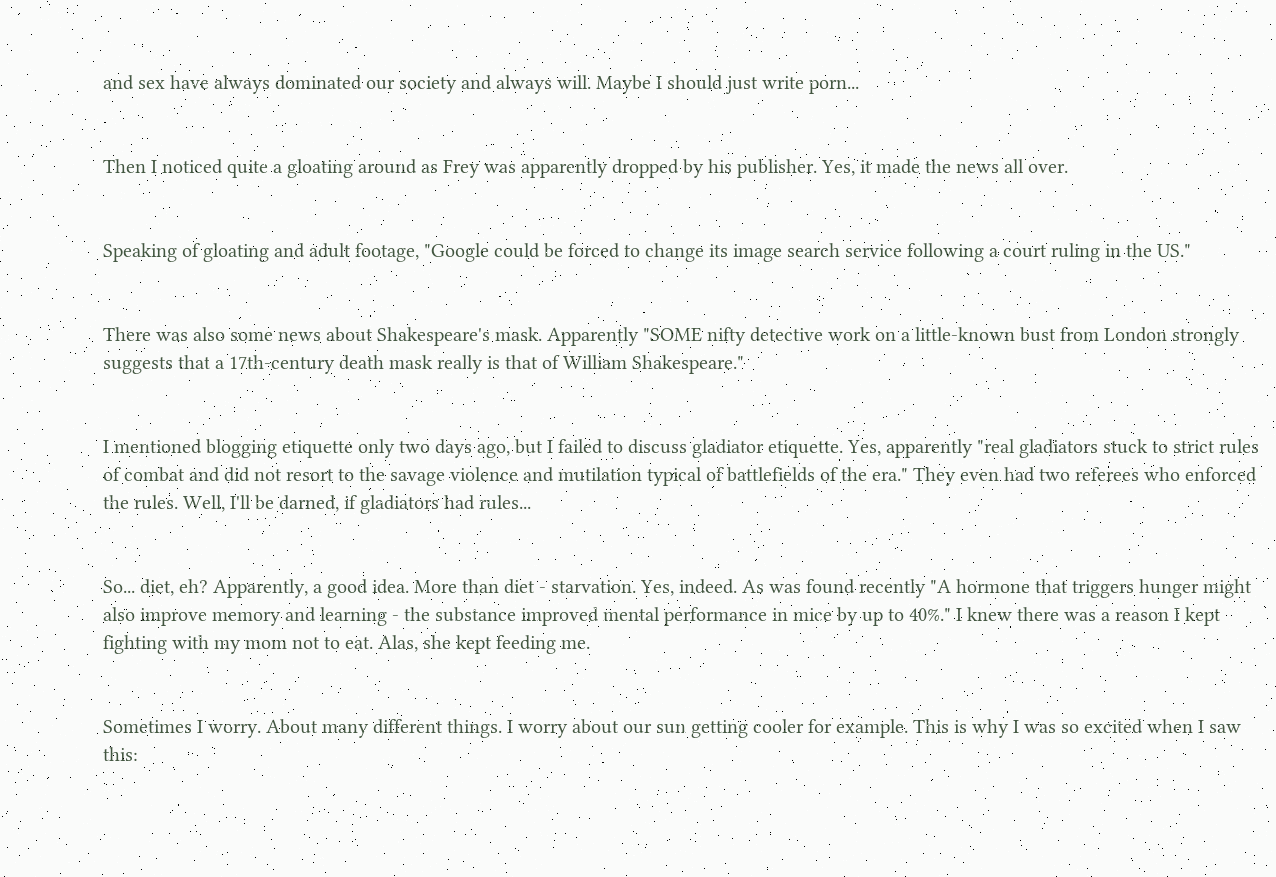and sex have always dominated our society and always will. Maybe I should just write porn...


Then I noticed quite a gloating around as Frey was apparently dropped by his publisher. Yes, it made the news all over.


Speaking of gloating and adult footage, "Google could be forced to change its image search service following a court ruling in the US."


There was also some news about Shakespeare's mask. Apparently "SOME nifty detective work on a little-known bust from London strongly suggests that a 17th-century death mask really is that of William Shakespeare."


I mentioned blogging etiquette only two days ago, but I failed to discuss gladiator etiquette. Yes, apparently "real gladiators stuck to strict rules of combat and did not resort to the savage violence and mutilation typical of battlefields of the era." They even had two referees who enforced the rules. Well, I'll be darned, if gladiators had rules...


So... diet, eh? Apparently, a good idea. More than diet - starvation. Yes, indeed. As was found recently "A hormone that triggers hunger might also improve memory and learning - the substance improved mental performance in mice by up to 40%." I knew there was a reason I kept fighting with my mom not to eat. Alas, she kept feeding me.


Sometimes I worry. About many different things. I worry about our sun getting cooler for example. This is why I was so excited when I saw this: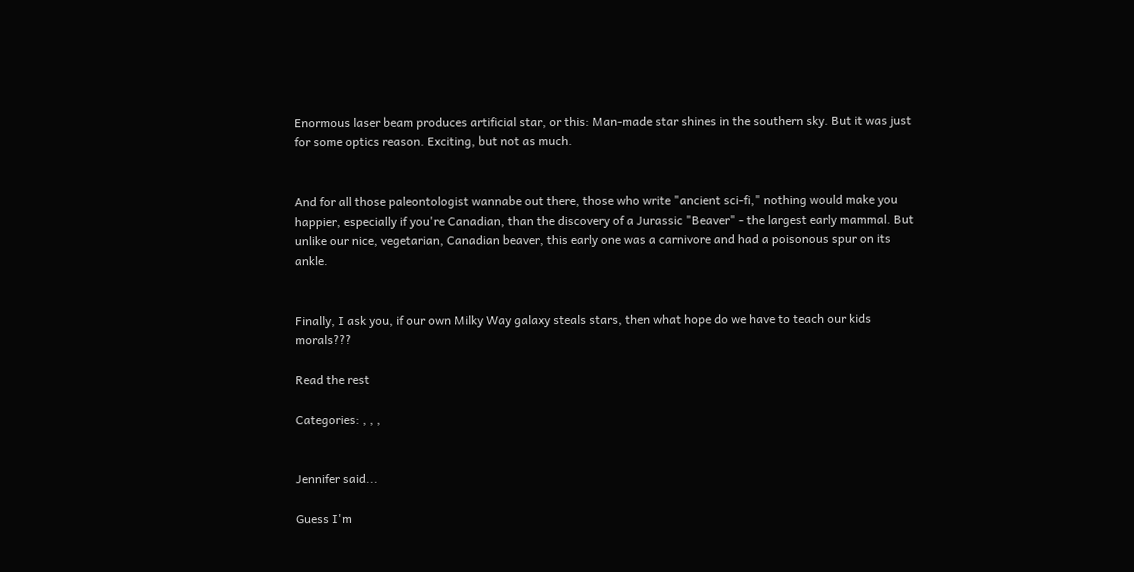Enormous laser beam produces artificial star, or this: Man-made star shines in the southern sky. But it was just for some optics reason. Exciting, but not as much.


And for all those paleontologist wannabe out there, those who write "ancient sci-fi," nothing would make you happier, especially if you're Canadian, than the discovery of a Jurassic "Beaver" - the largest early mammal. But unlike our nice, vegetarian, Canadian beaver, this early one was a carnivore and had a poisonous spur on its ankle.


Finally, I ask you, if our own Milky Way galaxy steals stars, then what hope do we have to teach our kids morals???

Read the rest

Categories: , , ,


Jennifer said...

Guess I'm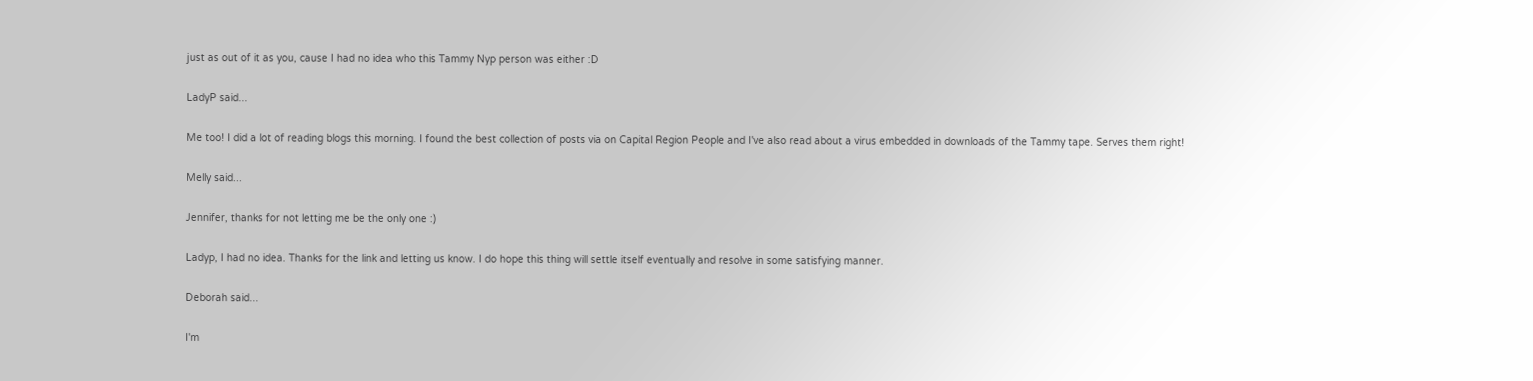just as out of it as you, cause I had no idea who this Tammy Nyp person was either :D

LadyP said...

Me too! I did a lot of reading blogs this morning. I found the best collection of posts via on Capital Region People and I've also read about a virus embedded in downloads of the Tammy tape. Serves them right!

Melly said...

Jennifer, thanks for not letting me be the only one :)

Ladyp, I had no idea. Thanks for the link and letting us know. I do hope this thing will settle itself eventually and resolve in some satisfying manner.

Deborah said...

I'm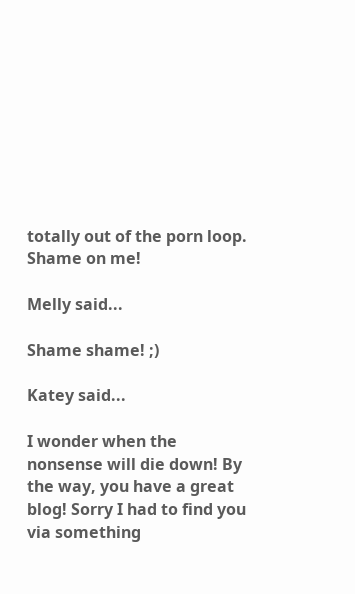totally out of the porn loop. Shame on me!

Melly said...

Shame shame! ;)

Katey said...

I wonder when the nonsense will die down! By the way, you have a great blog! Sorry I had to find you via something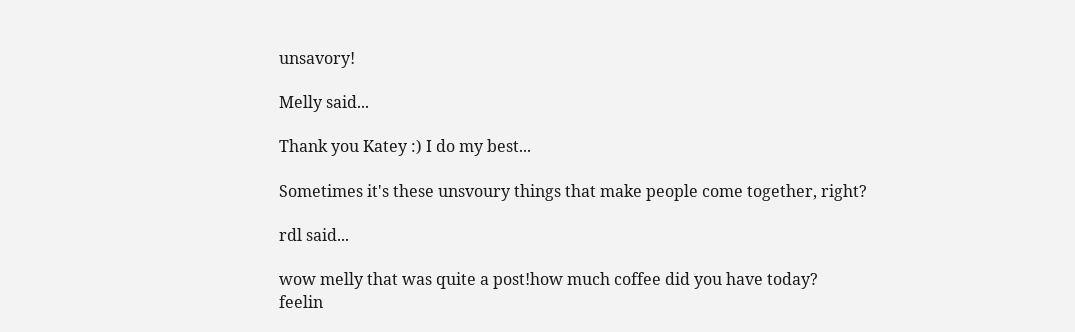unsavory!

Melly said...

Thank you Katey :) I do my best...

Sometimes it's these unsvoury things that make people come together, right?

rdl said...

wow melly that was quite a post!how much coffee did you have today?
feelin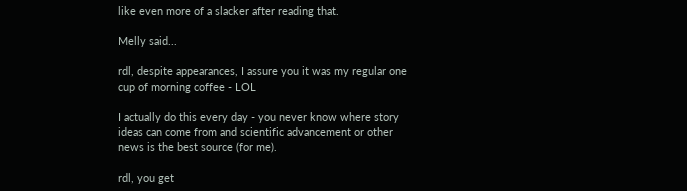like even more of a slacker after reading that.

Melly said...

rdl, despite appearances, I assure you it was my regular one cup of morning coffee - LOL

I actually do this every day - you never know where story ideas can come from and scientific advancement or other news is the best source (for me).

rdl, you get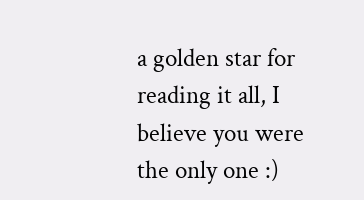a golden star for reading it all, I believe you were the only one :)